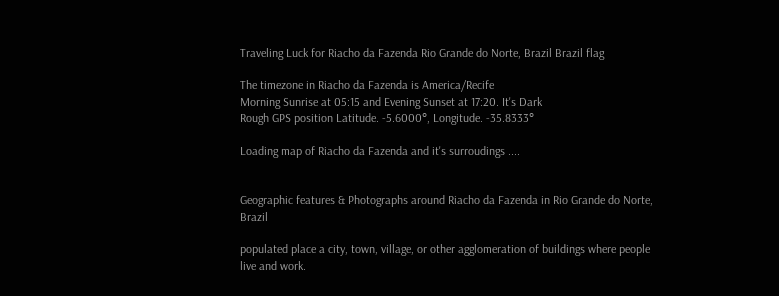Traveling Luck for Riacho da Fazenda Rio Grande do Norte, Brazil Brazil flag

The timezone in Riacho da Fazenda is America/Recife
Morning Sunrise at 05:15 and Evening Sunset at 17:20. It's Dark
Rough GPS position Latitude. -5.6000°, Longitude. -35.8333°

Loading map of Riacho da Fazenda and it's surroudings ....


Geographic features & Photographs around Riacho da Fazenda in Rio Grande do Norte, Brazil

populated place a city, town, village, or other agglomeration of buildings where people live and work.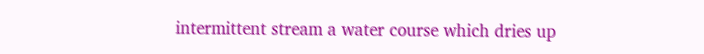intermittent stream a water course which dries up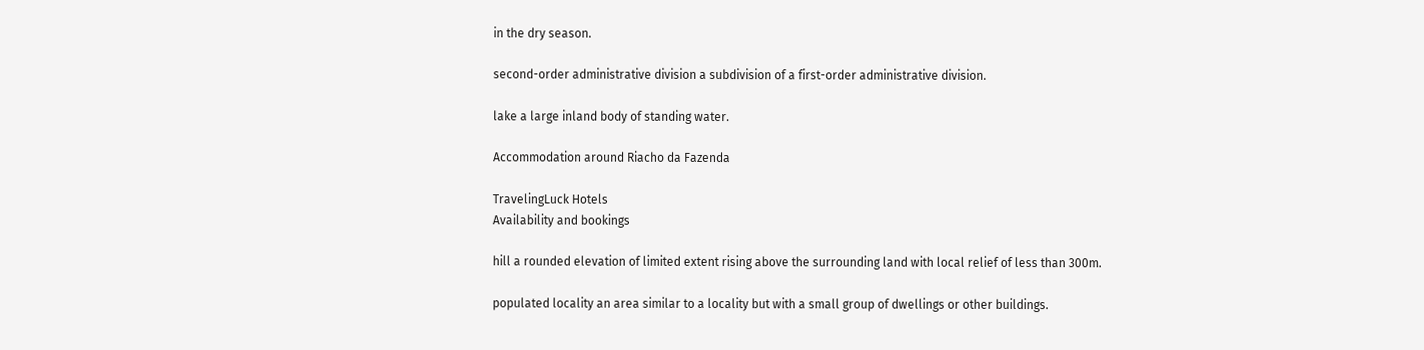in the dry season.

second-order administrative division a subdivision of a first-order administrative division.

lake a large inland body of standing water.

Accommodation around Riacho da Fazenda

TravelingLuck Hotels
Availability and bookings

hill a rounded elevation of limited extent rising above the surrounding land with local relief of less than 300m.

populated locality an area similar to a locality but with a small group of dwellings or other buildings.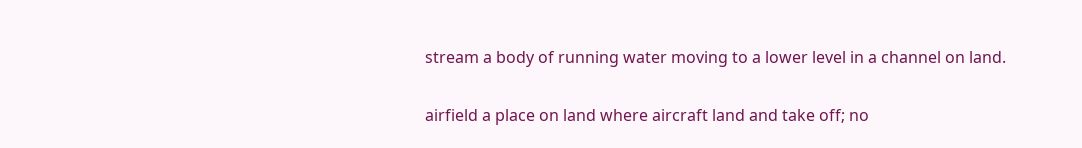stream a body of running water moving to a lower level in a channel on land.

airfield a place on land where aircraft land and take off; no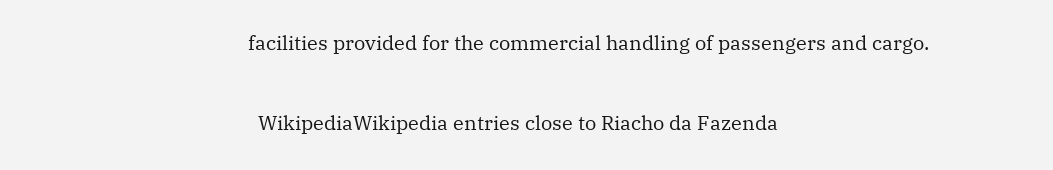facilities provided for the commercial handling of passengers and cargo.

  WikipediaWikipedia entries close to Riacho da Fazenda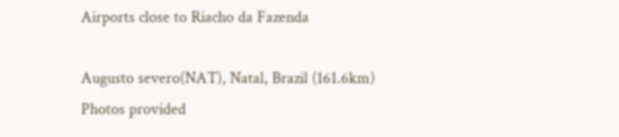Airports close to Riacho da Fazenda

Augusto severo(NAT), Natal, Brazil (161.6km)
Photos provided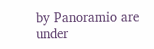by Panoramio are under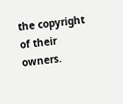the copyright of their owners.